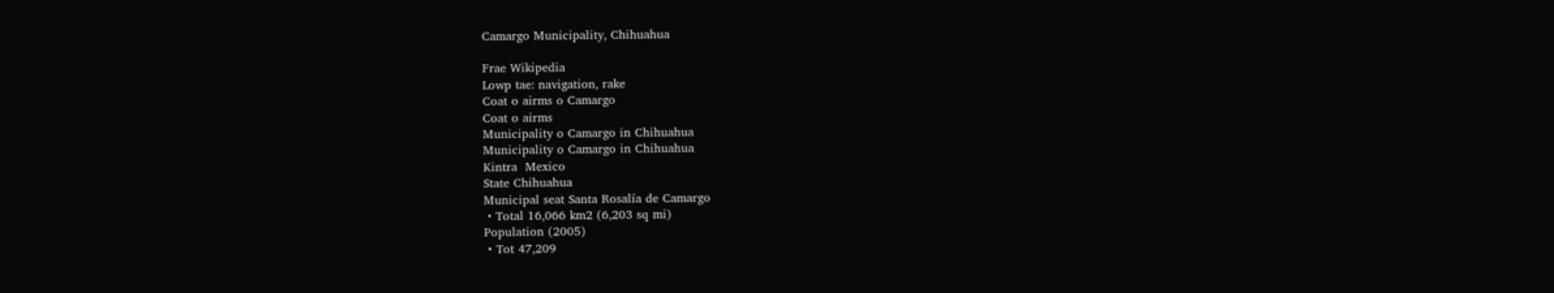Camargo Municipality, Chihuahua

Frae Wikipedia
Lowp tae: navigation, rake
Coat o airms o Camargo
Coat o airms
Municipality o Camargo in Chihuahua
Municipality o Camargo in Chihuahua
Kintra  Mexico
State Chihuahua
Municipal seat Santa Rosalía de Camargo
 • Total 16,066 km2 (6,203 sq mi)
Population (2005)
 • Tot 47,209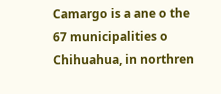Camargo is a ane o the 67 municipalities o Chihuahua, in northren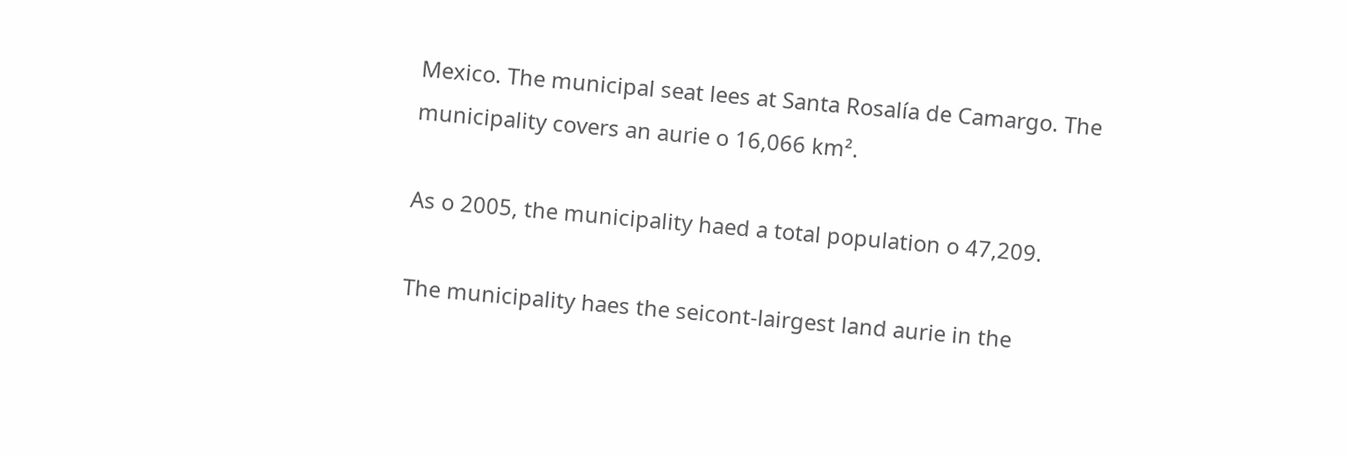Mexico. The municipal seat lees at Santa Rosalía de Camargo. The municipality covers an aurie o 16,066 km².

As o 2005, the municipality haed a total population o 47,209.

The municipality haes the seicont-lairgest land aurie in the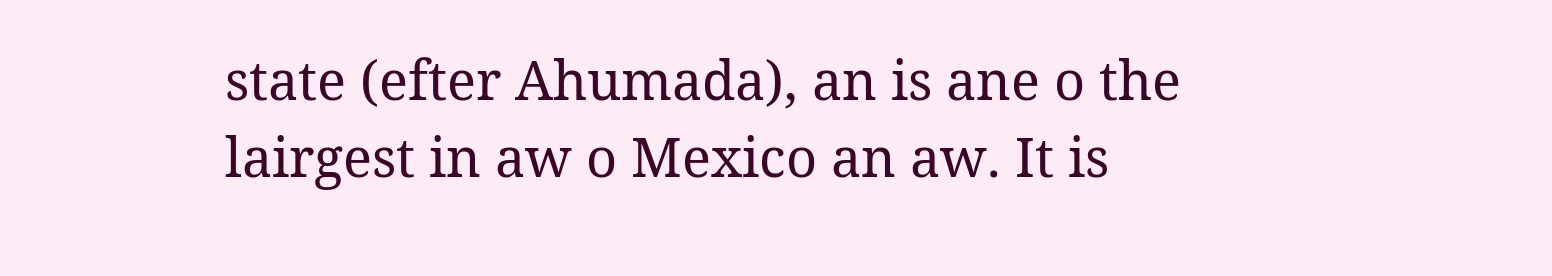state (efter Ahumada), an is ane o the lairgest in aw o Mexico an aw. It is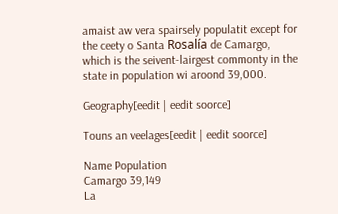amaist aw vera spairsely populatit except for the ceety o Santa Rosalía de Camargo, which is the seivent-lairgest commonty in the state in population wi aroond 39,000.

Geography[eedit | eedit soorce]

Touns an veelages[eedit | eedit soorce]

Name Population
Camargo 39,149
La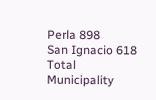Perla 898
San Ignacio 618
Total Municipality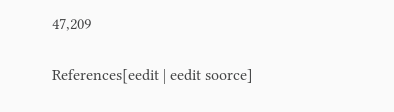47,209

References[eedit | eedit soorce]